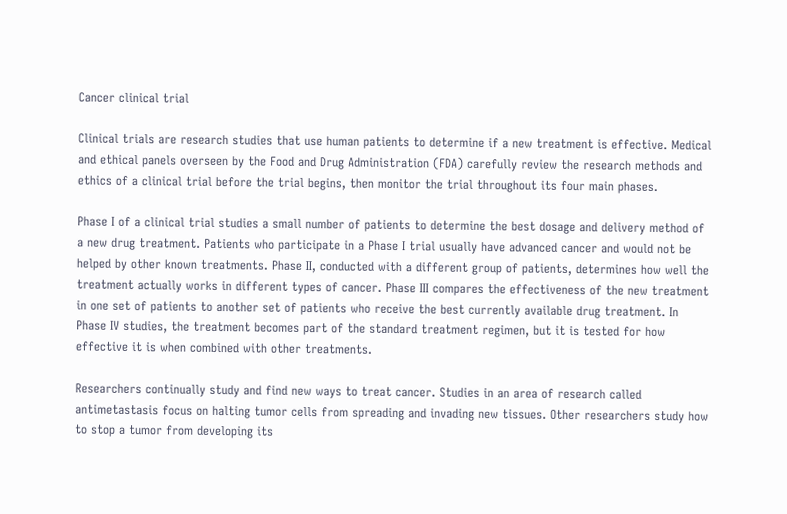Cancer clinical trial

Clinical trials are research studies that use human patients to determine if a new treatment is effective. Medical and ethical panels overseen by the Food and Drug Administration (FDA) carefully review the research methods and ethics of a clinical trial before the trial begins, then monitor the trial throughout its four main phases.

Phase I of a clinical trial studies a small number of patients to determine the best dosage and delivery method of a new drug treatment. Patients who participate in a Phase I trial usually have advanced cancer and would not be helped by other known treatments. Phase II, conducted with a different group of patients, determines how well the treatment actually works in different types of cancer. Phase III compares the effectiveness of the new treatment in one set of patients to another set of patients who receive the best currently available drug treatment. In Phase IV studies, the treatment becomes part of the standard treatment regimen, but it is tested for how effective it is when combined with other treatments.

Researchers continually study and find new ways to treat cancer. Studies in an area of research called antimetastasis focus on halting tumor cells from spreading and invading new tissues. Other researchers study how to stop a tumor from developing its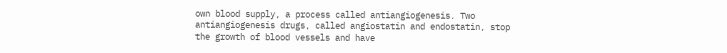own blood supply, a process called antiangiogenesis. Two antiangiogenesis drugs, called angiostatin and endostatin, stop the growth of blood vessels and have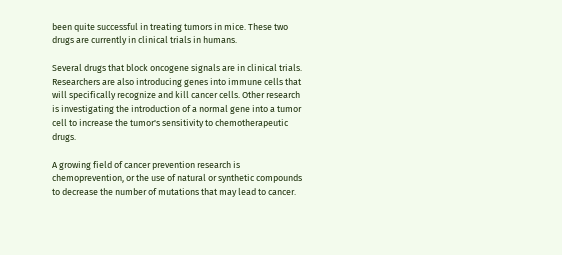been quite successful in treating tumors in mice. These two drugs are currently in clinical trials in humans.

Several drugs that block oncogene signals are in clinical trials. Researchers are also introducing genes into immune cells that will specifically recognize and kill cancer cells. Other research is investigating the introduction of a normal gene into a tumor cell to increase the tumor's sensitivity to chemotherapeutic drugs.

A growing field of cancer prevention research is chemoprevention, or the use of natural or synthetic compounds to decrease the number of mutations that may lead to cancer.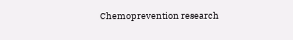Chemoprevention research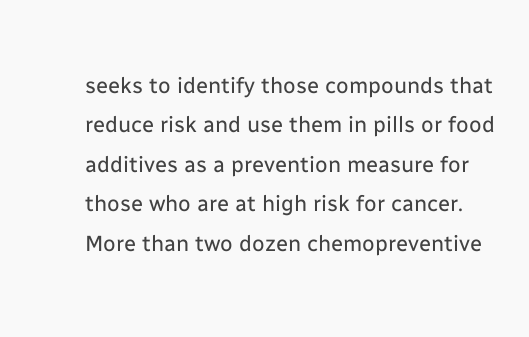seeks to identify those compounds that reduce risk and use them in pills or food additives as a prevention measure for those who are at high risk for cancer. More than two dozen chemopreventive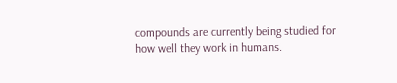compounds are currently being studied for how well they work in humans.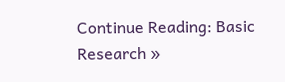Continue Reading: Basic Research »